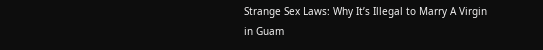Strange Sex Laws: Why It’s Illegal to Marry A Virgin in Guam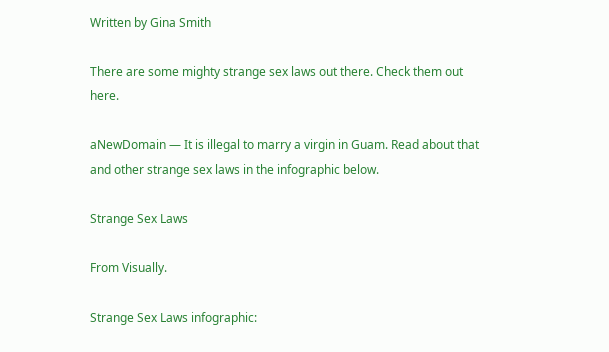Written by Gina Smith

There are some mighty strange sex laws out there. Check them out here.

aNewDomain — It is illegal to marry a virgin in Guam. Read about that and other strange sex laws in the infographic below.

Strange Sex Laws

From Visually.

Strange Sex Laws infographic: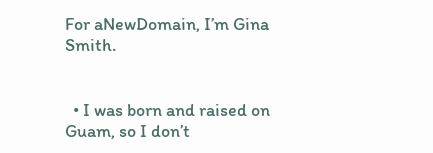For aNewDomain, I’m Gina Smith.


  • I was born and raised on Guam, so I don’t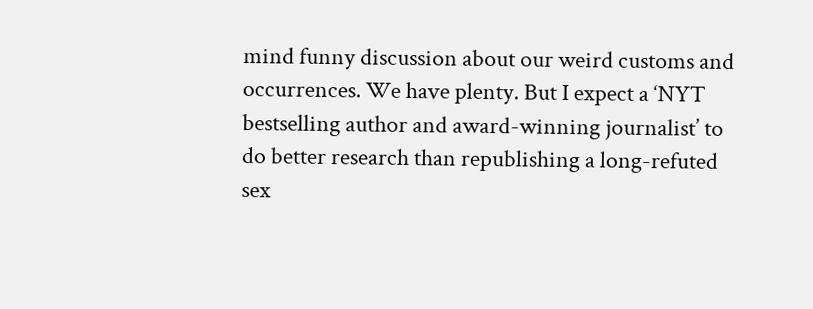mind funny discussion about our weird customs and occurrences. We have plenty. But I expect a ‘NYT bestselling author and award-winning journalist’ to do better research than republishing a long-refuted sex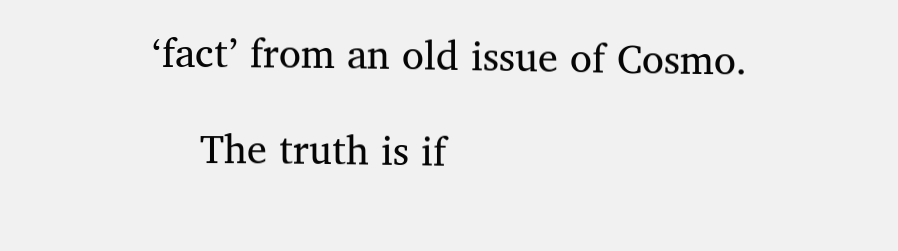‘fact’ from an old issue of Cosmo.

    The truth is if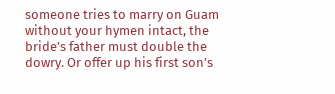someone tries to marry on Guam without your hymen intact, the bride’s father must double the dowry. Or offer up his first son’s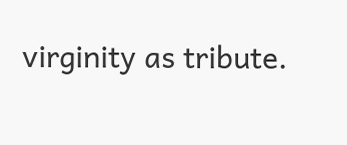virginity as tribute.